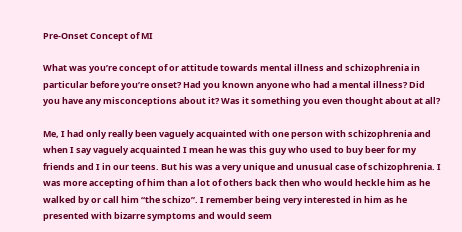Pre-Onset Concept of MI

What was you’re concept of or attitude towards mental illness and schizophrenia in particular before you’re onset? Had you known anyone who had a mental illness? Did you have any misconceptions about it? Was it something you even thought about at all?

Me, I had only really been vaguely acquainted with one person with schizophrenia and when I say vaguely acquainted I mean he was this guy who used to buy beer for my friends and I in our teens. But his was a very unique and unusual case of schizophrenia. I was more accepting of him than a lot of others back then who would heckle him as he walked by or call him “the schizo”. I remember being very interested in him as he presented with bizarre symptoms and would seem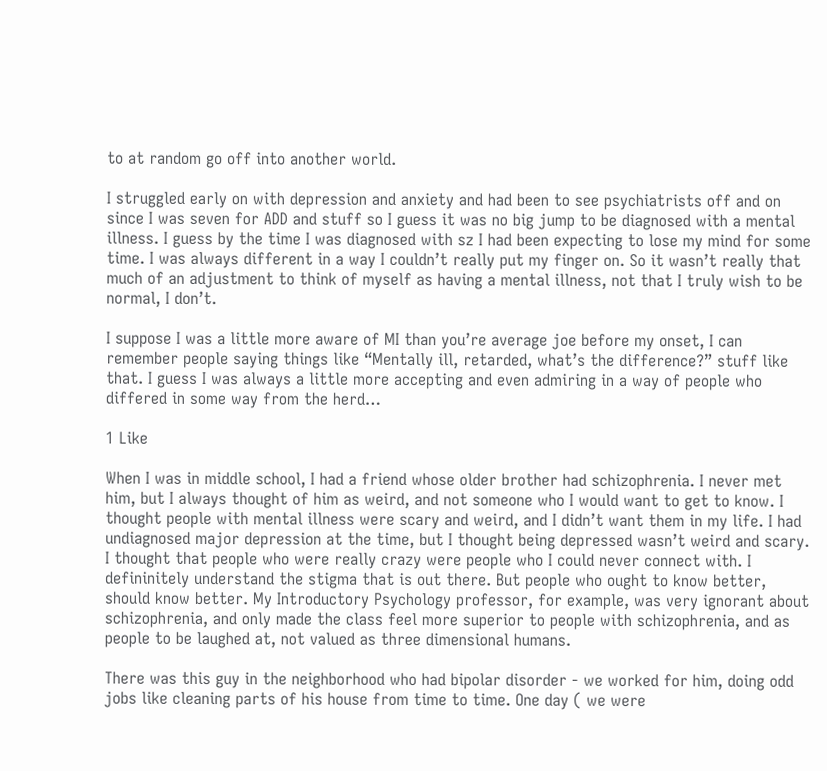to at random go off into another world.

I struggled early on with depression and anxiety and had been to see psychiatrists off and on since I was seven for ADD and stuff so I guess it was no big jump to be diagnosed with a mental illness. I guess by the time I was diagnosed with sz I had been expecting to lose my mind for some time. I was always different in a way I couldn’t really put my finger on. So it wasn’t really that much of an adjustment to think of myself as having a mental illness, not that I truly wish to be normal, I don’t.

I suppose I was a little more aware of MI than you’re average joe before my onset, I can remember people saying things like “Mentally ill, retarded, what’s the difference?” stuff like that. I guess I was always a little more accepting and even admiring in a way of people who differed in some way from the herd…

1 Like

When I was in middle school, I had a friend whose older brother had schizophrenia. I never met him, but I always thought of him as weird, and not someone who I would want to get to know. I thought people with mental illness were scary and weird, and I didn’t want them in my life. I had undiagnosed major depression at the time, but I thought being depressed wasn’t weird and scary. I thought that people who were really crazy were people who I could never connect with. I defininitely understand the stigma that is out there. But people who ought to know better, should know better. My Introductory Psychology professor, for example, was very ignorant about schizophrenia, and only made the class feel more superior to people with schizophrenia, and as people to be laughed at, not valued as three dimensional humans.

There was this guy in the neighborhood who had bipolar disorder - we worked for him, doing odd jobs like cleaning parts of his house from time to time. One day ( we were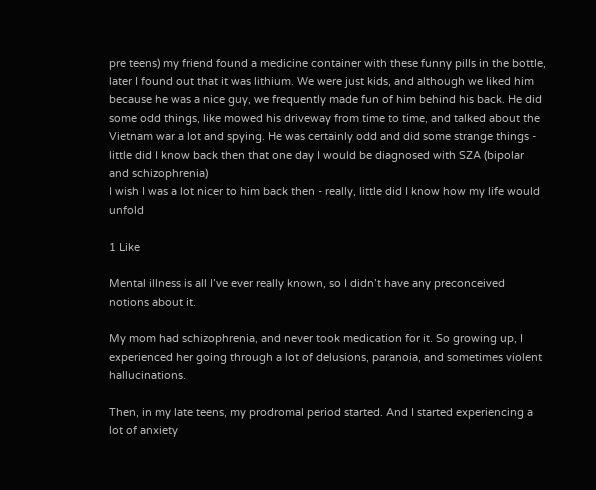pre teens) my friend found a medicine container with these funny pills in the bottle, later I found out that it was lithium. We were just kids, and although we liked him because he was a nice guy, we frequently made fun of him behind his back. He did some odd things, like mowed his driveway from time to time, and talked about the Vietnam war a lot and spying. He was certainly odd and did some strange things - little did I know back then that one day I would be diagnosed with SZA (bipolar and schizophrenia)
I wish I was a lot nicer to him back then - really, little did I know how my life would unfold

1 Like

Mental illness is all I’ve ever really known, so I didn’t have any preconceived notions about it.

My mom had schizophrenia, and never took medication for it. So growing up, I experienced her going through a lot of delusions, paranoia, and sometimes violent hallucinations.

Then, in my late teens, my prodromal period started. And I started experiencing a lot of anxiety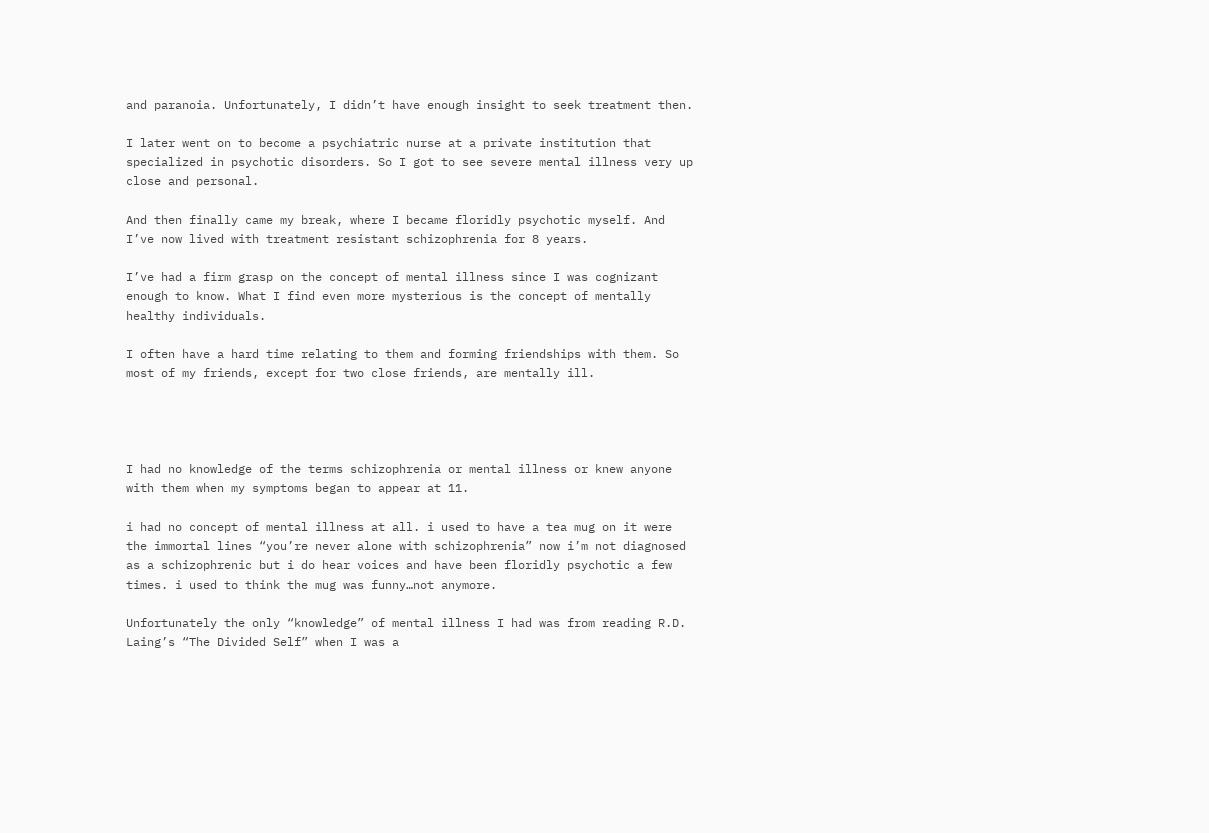and paranoia. Unfortunately, I didn’t have enough insight to seek treatment then.

I later went on to become a psychiatric nurse at a private institution that specialized in psychotic disorders. So I got to see severe mental illness very up close and personal.

And then finally came my break, where I became floridly psychotic myself. And I’ve now lived with treatment resistant schizophrenia for 8 years.

I’ve had a firm grasp on the concept of mental illness since I was cognizant enough to know. What I find even more mysterious is the concept of mentally healthy individuals.

I often have a hard time relating to them and forming friendships with them. So most of my friends, except for two close friends, are mentally ill.




I had no knowledge of the terms schizophrenia or mental illness or knew anyone with them when my symptoms began to appear at 11.

i had no concept of mental illness at all. i used to have a tea mug on it were the immortal lines “you’re never alone with schizophrenia” now i’m not diagnosed as a schizophrenic but i do hear voices and have been floridly psychotic a few times. i used to think the mug was funny…not anymore.

Unfortunately the only “knowledge” of mental illness I had was from reading R.D. Laing’s “The Divided Self” when I was a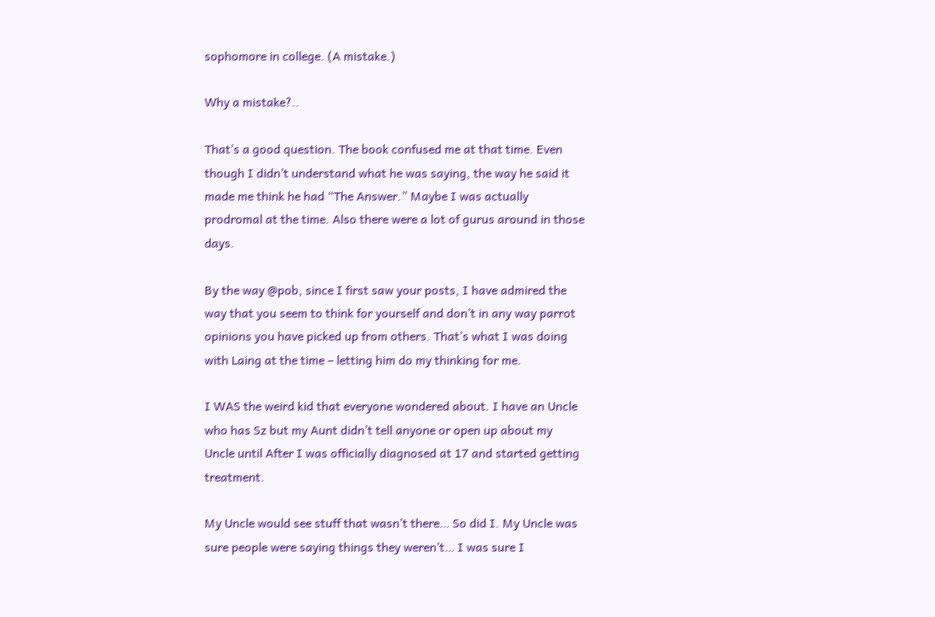sophomore in college. (A mistake.)

Why a mistake?..

That’s a good question. The book confused me at that time. Even though I didn’t understand what he was saying, the way he said it made me think he had “The Answer.” Maybe I was actually prodromal at the time. Also there were a lot of gurus around in those days.

By the way @pob, since I first saw your posts, I have admired the way that you seem to think for yourself and don’t in any way parrot opinions you have picked up from others. That’s what I was doing with Laing at the time – letting him do my thinking for me.

I WAS the weird kid that everyone wondered about. I have an Uncle who has Sz but my Aunt didn’t tell anyone or open up about my Uncle until After I was officially diagnosed at 17 and started getting treatment.

My Uncle would see stuff that wasn’t there… So did I. My Uncle was sure people were saying things they weren’t… I was sure I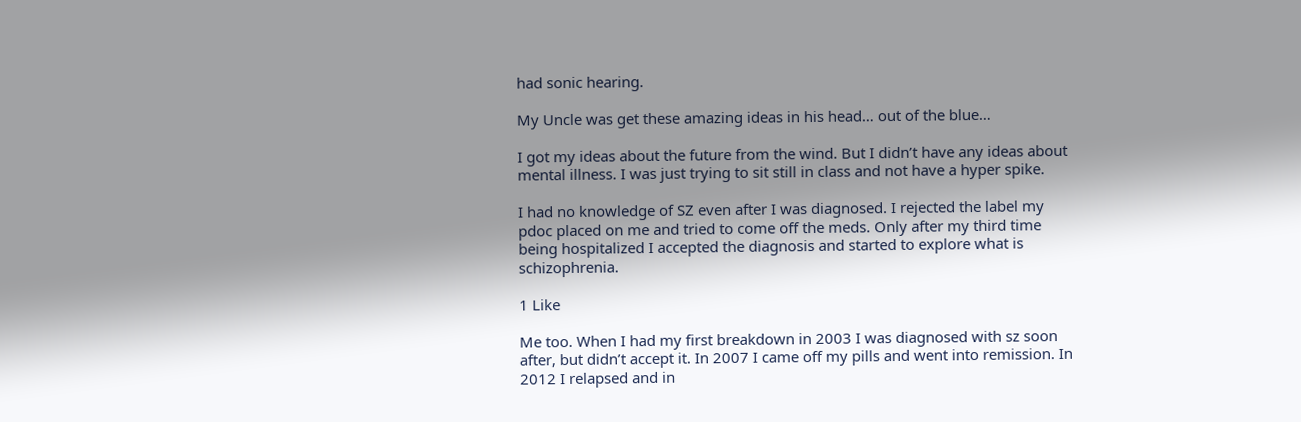had sonic hearing.

My Uncle was get these amazing ideas in his head… out of the blue…

I got my ideas about the future from the wind. But I didn’t have any ideas about mental illness. I was just trying to sit still in class and not have a hyper spike.

I had no knowledge of SZ even after I was diagnosed. I rejected the label my pdoc placed on me and tried to come off the meds. Only after my third time being hospitalized I accepted the diagnosis and started to explore what is schizophrenia.

1 Like

Me too. When I had my first breakdown in 2003 I was diagnosed with sz soon after, but didn’t accept it. In 2007 I came off my pills and went into remission. In 2012 I relapsed and in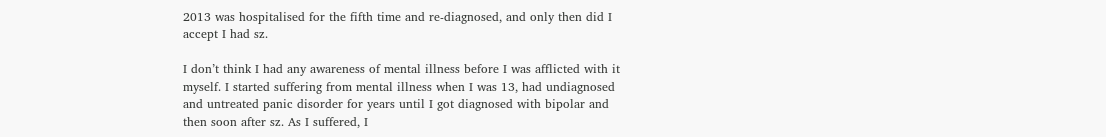2013 was hospitalised for the fifth time and re-diagnosed, and only then did I accept I had sz.

I don’t think I had any awareness of mental illness before I was afflicted with it myself. I started suffering from mental illness when I was 13, had undiagnosed and untreated panic disorder for years until I got diagnosed with bipolar and then soon after sz. As I suffered, I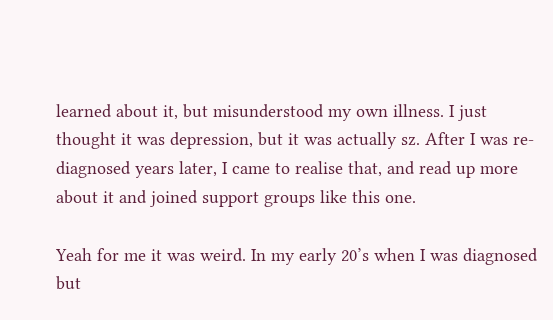learned about it, but misunderstood my own illness. I just thought it was depression, but it was actually sz. After I was re-diagnosed years later, I came to realise that, and read up more about it and joined support groups like this one.

Yeah for me it was weird. In my early 20’s when I was diagnosed but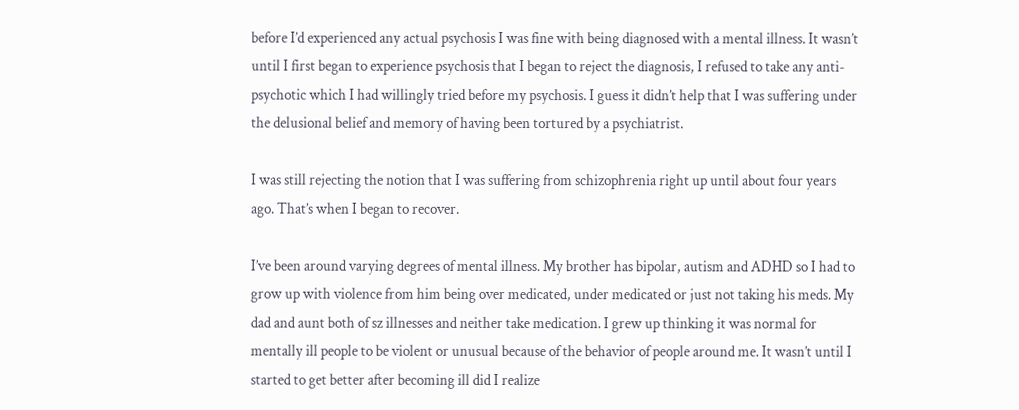before I’d experienced any actual psychosis I was fine with being diagnosed with a mental illness. It wasn’t until I first began to experience psychosis that I began to reject the diagnosis, I refused to take any anti-psychotic which I had willingly tried before my psychosis. I guess it didn’t help that I was suffering under the delusional belief and memory of having been tortured by a psychiatrist.

I was still rejecting the notion that I was suffering from schizophrenia right up until about four years ago. That’s when I began to recover.

I’ve been around varying degrees of mental illness. My brother has bipolar, autism and ADHD so I had to grow up with violence from him being over medicated, under medicated or just not taking his meds. My dad and aunt both of sz illnesses and neither take medication. I grew up thinking it was normal for mentally ill people to be violent or unusual because of the behavior of people around me. It wasn’t until I started to get better after becoming ill did I realize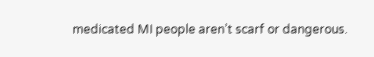medicated MI people aren’t scarf or dangerous.